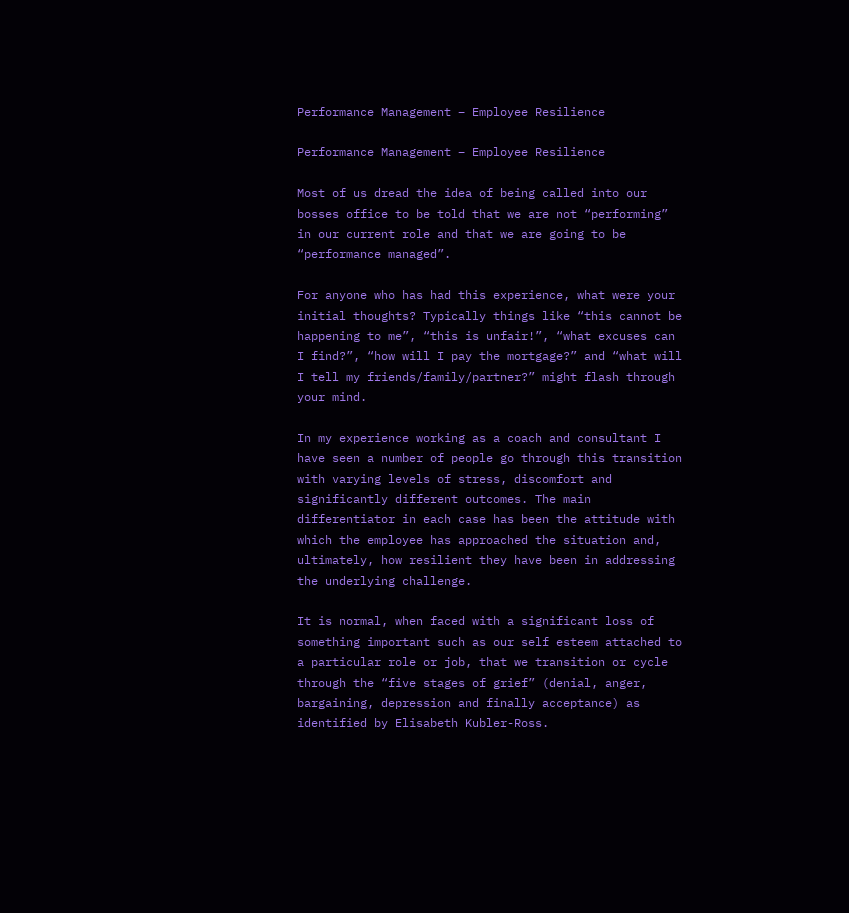Performance Management – Employee Resilience

Performance Management – Employee Resilience

Most of us dread the idea of being called into our bosses office to be told that we are not “performing” in our current role and that we are going to be “performance managed”.

For anyone who has had this experience, what were your initial thoughts? Typically things like “this cannot be happening to me”, “this is unfair!”, “what excuses can I find?”, “how will I pay the mortgage?” and “what will I tell my friends/family/partner?” might flash through your mind.

In my experience working as a coach and consultant I have seen a number of people go through this transition with varying levels of stress, discomfort and significantly different outcomes. The main differentiator in each case has been the attitude with which the employee has approached the situation and, ultimately, how resilient they have been in addressing the underlying challenge.

It is normal, when faced with a significant loss of something important such as our self esteem attached to a particular role or job, that we transition or cycle through the “five stages of grief” (denial, anger, bargaining, depression and finally acceptance) as identified by Elisabeth Kubler-Ross.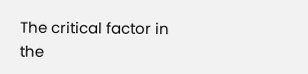The critical factor in the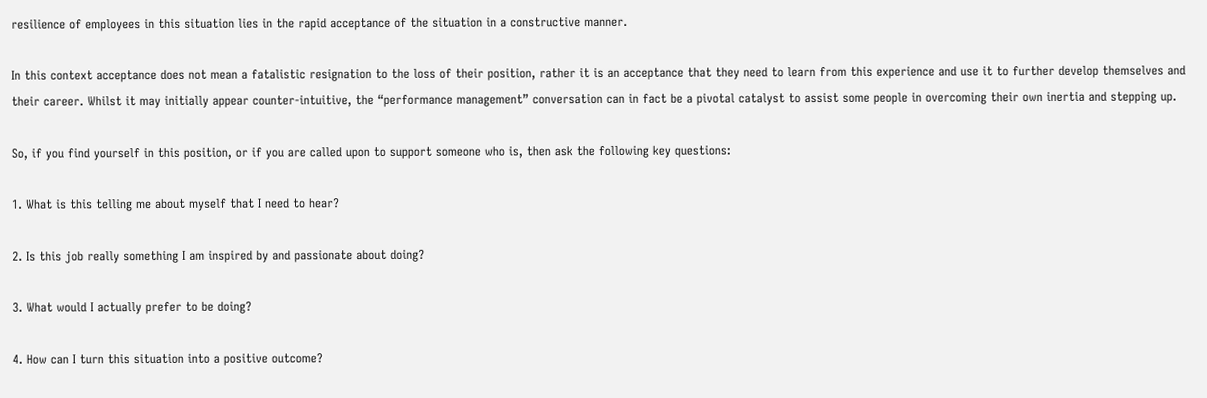resilience of employees in this situation lies in the rapid acceptance of the situation in a constructive manner.

In this context acceptance does not mean a fatalistic resignation to the loss of their position, rather it is an acceptance that they need to learn from this experience and use it to further develop themselves and their career. Whilst it may initially appear counter-intuitive, the “performance management” conversation can in fact be a pivotal catalyst to assist some people in overcoming their own inertia and stepping up.

So, if you find yourself in this position, or if you are called upon to support someone who is, then ask the following key questions:

1. What is this telling me about myself that I need to hear?

2. Is this job really something I am inspired by and passionate about doing?

3. What would I actually prefer to be doing?

4. How can I turn this situation into a positive outcome?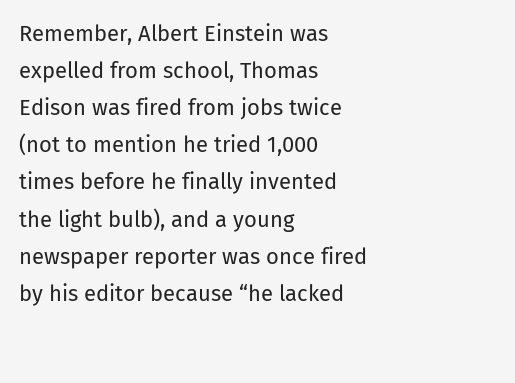Remember, Albert Einstein was expelled from school, Thomas Edison was fired from jobs twice (not to mention he tried 1,000 times before he finally invented the light bulb), and a young newspaper reporter was once fired by his editor because “he lacked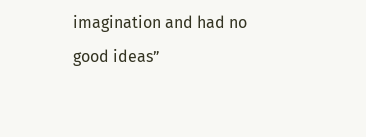imagination and had no good ideas”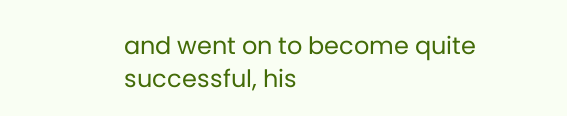and went on to become quite successful, his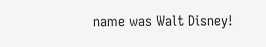name was Walt Disney!